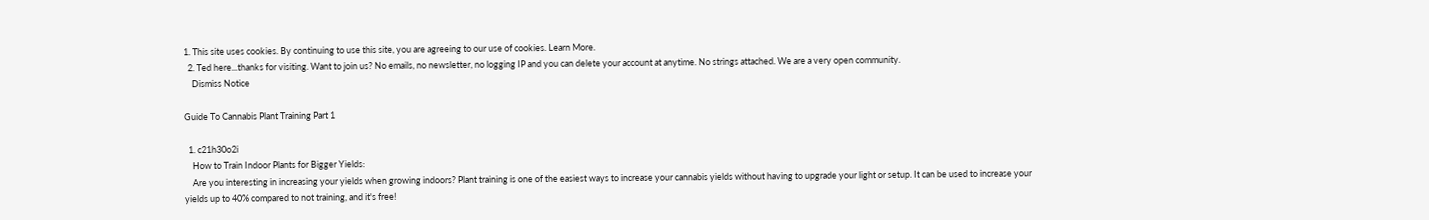1. This site uses cookies. By continuing to use this site, you are agreeing to our use of cookies. Learn More.
  2. Ted here...thanks for visiting. Want to join us? No emails, no newsletter, no logging IP and you can delete your account at anytime. No strings attached. We are a very open community.
    Dismiss Notice

Guide To Cannabis Plant Training Part 1

  1. c21h30o2i
    How to Train Indoor Plants for Bigger Yields:
    Are you interesting in increasing your yields when growing indoors? Plant training is one of the easiest ways to increase your cannabis yields without having to upgrade your light or setup. It can be used to increase your yields up to 40% compared to not training, and it's free!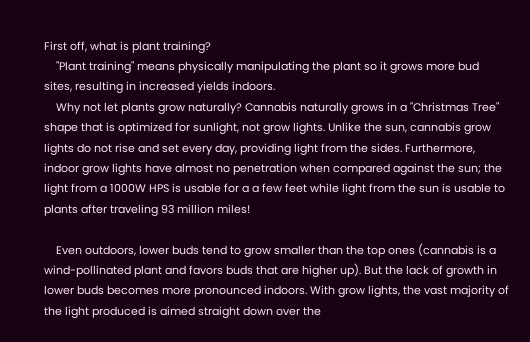First off, what is plant training?
    "Plant training" means physically manipulating the plant so it grows more bud sites, resulting in increased yields indoors.
    Why not let plants grow naturally? Cannabis naturally grows in a "Christmas Tree" shape that is optimized for sunlight, not grow lights. Unlike the sun, cannabis grow lights do not rise and set every day, providing light from the sides. Furthermore, indoor grow lights have almost no penetration when compared against the sun; the light from a 1000W HPS is usable for a a few feet while light from the sun is usable to plants after traveling 93 million miles!

    Even outdoors, lower buds tend to grow smaller than the top ones (cannabis is a wind-pollinated plant and favors buds that are higher up). But the lack of growth in lower buds becomes more pronounced indoors. With grow lights, the vast majority of the light produced is aimed straight down over the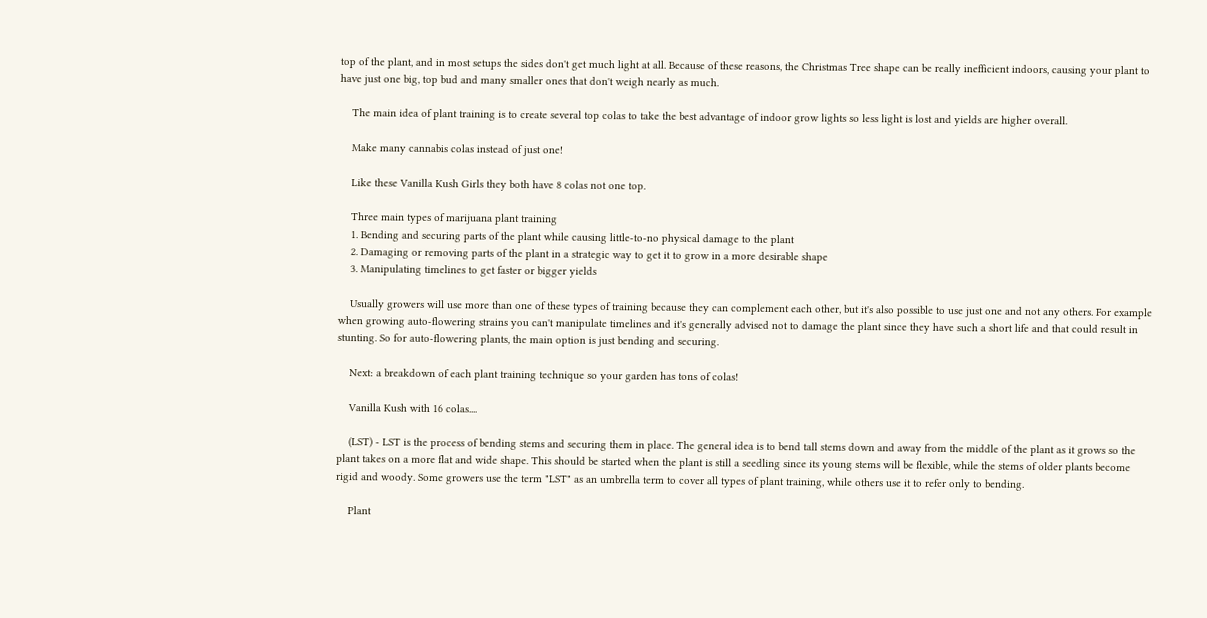top of the plant, and in most setups the sides don't get much light at all. Because of these reasons, the Christmas Tree shape can be really inefficient indoors, causing your plant to have just one big, top bud and many smaller ones that don't weigh nearly as much.

    The main idea of plant training is to create several top colas to take the best advantage of indoor grow lights so less light is lost and yields are higher overall.

    Make many cannabis colas instead of just one!

    Like these Vanilla Kush Girls they both have 8 colas not one top.

    Three main types of marijuana plant training
    1. Bending and securing parts of the plant while causing little-to-no physical damage to the plant
    2. Damaging or removing parts of the plant in a strategic way to get it to grow in a more desirable shape
    3. Manipulating timelines to get faster or bigger yields

    Usually growers will use more than one of these types of training because they can complement each other, but it's also possible to use just one and not any others. For example when growing auto-flowering strains you can't manipulate timelines and it's generally advised not to damage the plant since they have such a short life and that could result in stunting. So for auto-flowering plants, the main option is just bending and securing.

    Next: a breakdown of each plant training technique so your garden has tons of colas!

    Vanilla Kush with 16 colas....

    (LST) - LST is the process of bending stems and securing them in place. The general idea is to bend tall stems down and away from the middle of the plant as it grows so the plant takes on a more flat and wide shape. This should be started when the plant is still a seedling since its young stems will be flexible, while the stems of older plants become rigid and woody. Some growers use the term "LST" as an umbrella term to cover all types of plant training, while others use it to refer only to bending.

    Plant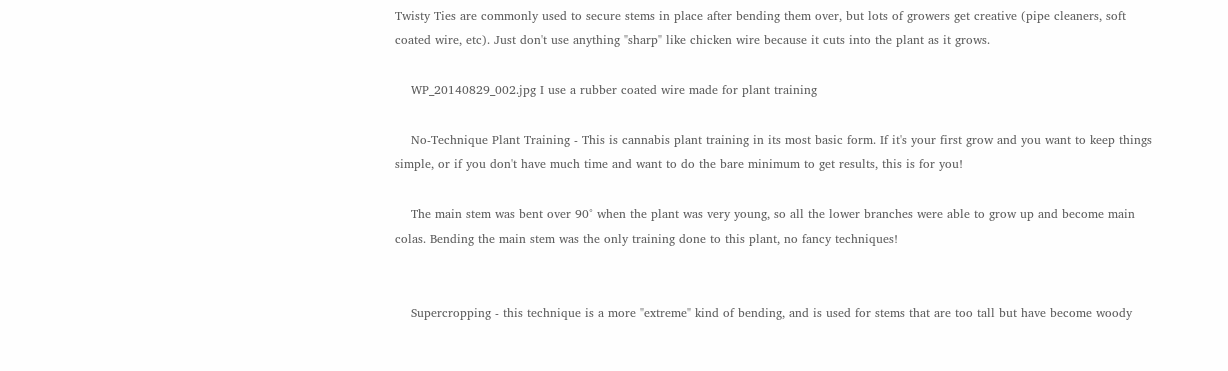Twisty Ties are commonly used to secure stems in place after bending them over, but lots of growers get creative (pipe cleaners, soft coated wire, etc). Just don't use anything "sharp" like chicken wire because it cuts into the plant as it grows.

    WP_20140829_002.jpg I use a rubber coated wire made for plant training

    No-Technique Plant Training - This is cannabis plant training in its most basic form. If it's your first grow and you want to keep things simple, or if you don't have much time and want to do the bare minimum to get results, this is for you!

    The main stem was bent over 90° when the plant was very young, so all the lower branches were able to grow up and become main colas. Bending the main stem was the only training done to this plant, no fancy techniques!


    Supercropping - this technique is a more "extreme" kind of bending, and is used for stems that are too tall but have become woody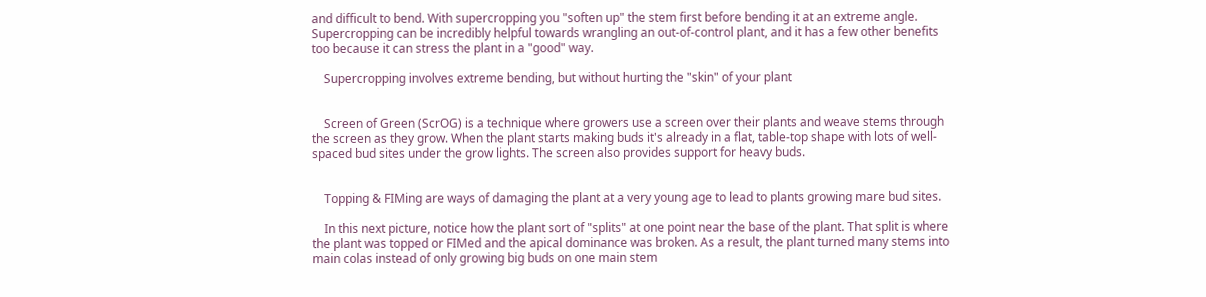and difficult to bend. With supercropping you "soften up" the stem first before bending it at an extreme angle. Supercropping can be incredibly helpful towards wrangling an out-of-control plant, and it has a few other benefits too because it can stress the plant in a "good" way.

    Supercropping involves extreme bending, but without hurting the "skin" of your plant


    Screen of Green (ScrOG) is a technique where growers use a screen over their plants and weave stems through the screen as they grow. When the plant starts making buds it's already in a flat, table-top shape with lots of well-spaced bud sites under the grow lights. The screen also provides support for heavy buds.


    Topping & FIMing are ways of damaging the plant at a very young age to lead to plants growing mare bud sites.

    In this next picture, notice how the plant sort of "splits" at one point near the base of the plant. That split is where the plant was topped or FIMed and the apical dominance was broken. As a result, the plant turned many stems into main colas instead of only growing big buds on one main stem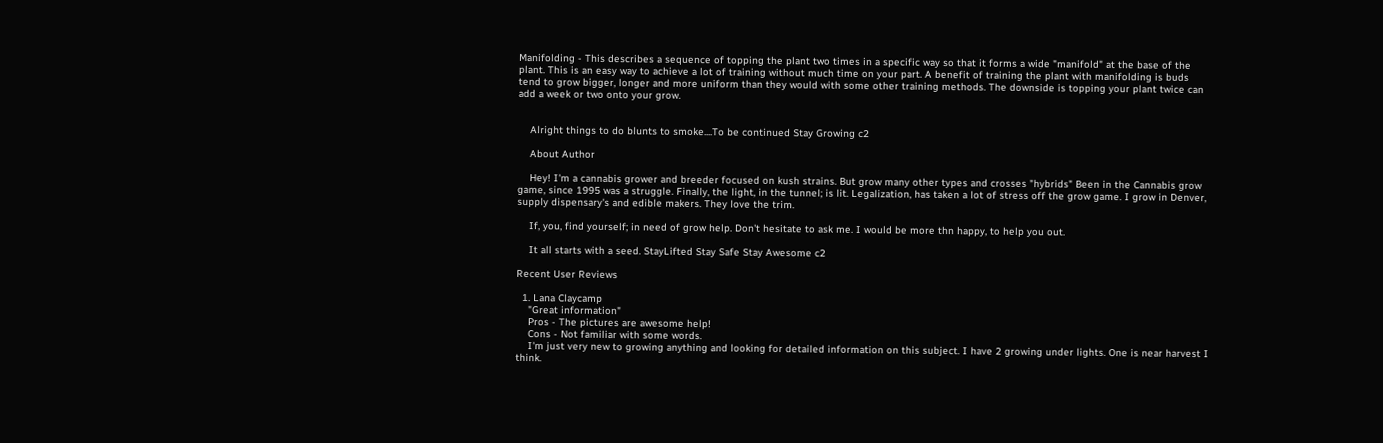Manifolding - This describes a sequence of topping the plant two times in a specific way so that it forms a wide "manifold" at the base of the plant. This is an easy way to achieve a lot of training without much time on your part. A benefit of training the plant with manifolding is buds tend to grow bigger, longer and more uniform than they would with some other training methods. The downside is topping your plant twice can add a week or two onto your grow.


    Alright things to do blunts to smoke....To be continued Stay Growing c2

    About Author

    Hey! I'm a cannabis grower and breeder focused on kush strains. But grow many other types and crosses "hybrids" Been in the Cannabis grow game, since 1995 was a struggle. Finally, the light, in the tunnel; is lit. Legalization, has taken a lot of stress off the grow game. I grow in Denver, supply dispensary's and edible makers. They love the trim.

    If, you, find yourself; in need of grow help. Don't hesitate to ask me. I would be more thn happy, to help you out.

    It all starts with a seed. StayLifted Stay Safe Stay Awesome c2

Recent User Reviews

  1. Lana Claycamp
    "Great information"
    Pros - The pictures are awesome help!
    Cons - Not familiar with some words.
    I'm just very new to growing anything and looking for detailed information on this subject. I have 2 growing under lights. One is near harvest I think.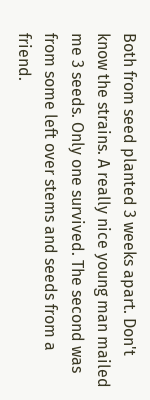Both from seed planted 3 weeks apart. Don't know the strains. A really nice young man mailed me 3 seeds. Only one survived. The second was from some left over stems and seeds from a friend.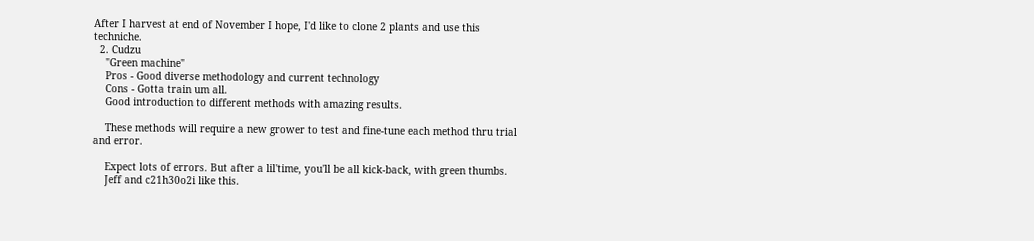After I harvest at end of November I hope, I'd like to clone 2 plants and use this techniche.
  2. Cudzu
    "Green machine"
    Pros - Good diverse methodology and current technology
    Cons - Gotta train um all.
    Good introduction to different methods with amazing results.

    These methods will require a new grower to test and fine-tune each method thru trial and error.

    Expect lots of errors. But after a lil'time, you'll be all kick-back, with green thumbs.
    Jeff and c21h30o2i like this.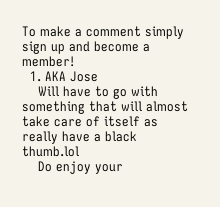To make a comment simply sign up and become a member!
  1. AKA Jose
    Will have to go with something that will almost take care of itself as really have a black thumb.lol
    Do enjoy your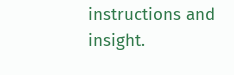instructions and insight.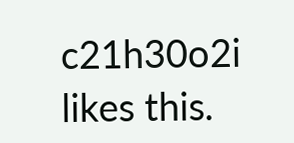c21h30o2i likes this.